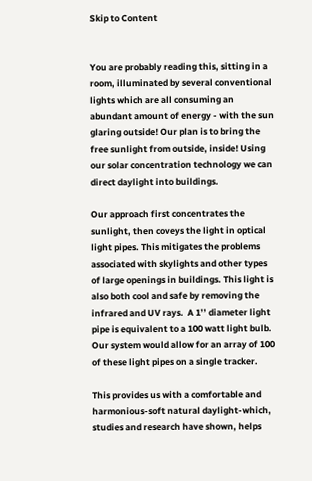Skip to Content


You are probably reading this, sitting in a room, illuminated by several conventional lights which are all consuming an abundant amount of energy - with the sun glaring outside! Our plan is to bring the free sunlight from outside, inside! Using our solar concentration technology we can direct daylight into buildings.

Our approach first concentrates the sunlight, then coveys the light in optical light pipes. This mitigates the problems associated with skylights and other types of large openings in buildings. This light is also both cool and safe by removing the infrared and UV rays.  A 1’’ diameter light pipe is equivalent to a 100 watt light bulb. Our system would allow for an array of 100 of these light pipes on a single tracker.

This provides us with a comfortable and harmonious-soft natural daylight-which, studies and research have shown, helps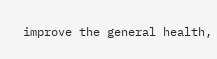improve the general health,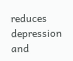reduces depression and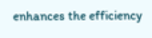enhances the efficiency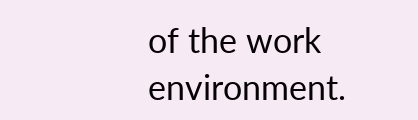of the work environment.